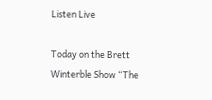Listen Live

Today on the Brett Winterble Show “The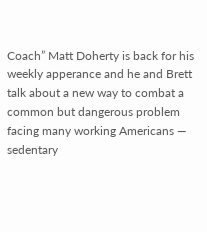Coach” Matt Doherty is back for his weekly apperance and he and Brett talk about a new way to combat a common but dangerous problem facing many working Americans — sedentary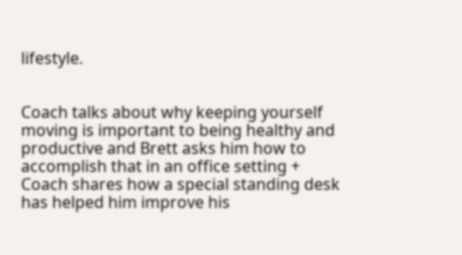lifestyle.


Coach talks about why keeping yourself moving is important to being healthy and productive and Brett asks him how to accomplish that in an office setting + Coach shares how a special standing desk has helped him improve his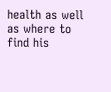health as well as where to find his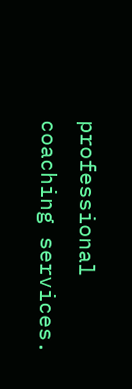professional coaching services.